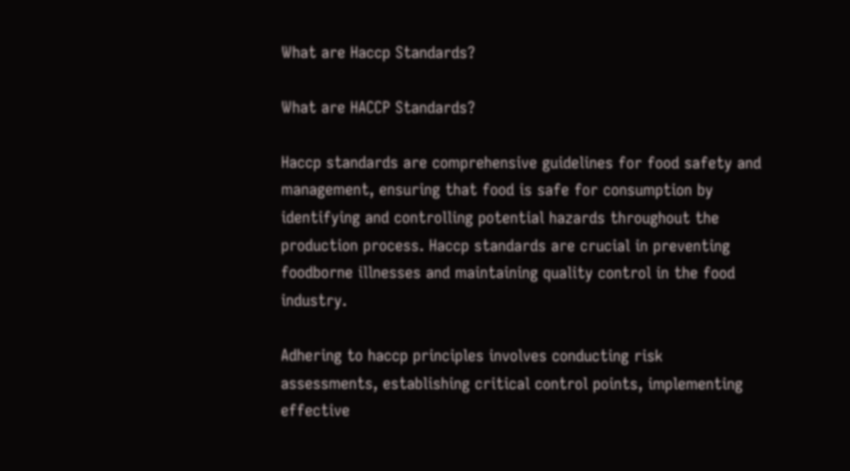What are Haccp Standards?

What are HACCP Standards?

Haccp standards are comprehensive guidelines for food safety and management, ensuring that food is safe for consumption by identifying and controlling potential hazards throughout the production process. Haccp standards are crucial in preventing foodborne illnesses and maintaining quality control in the food industry.

Adhering to haccp principles involves conducting risk assessments, establishing critical control points, implementing effective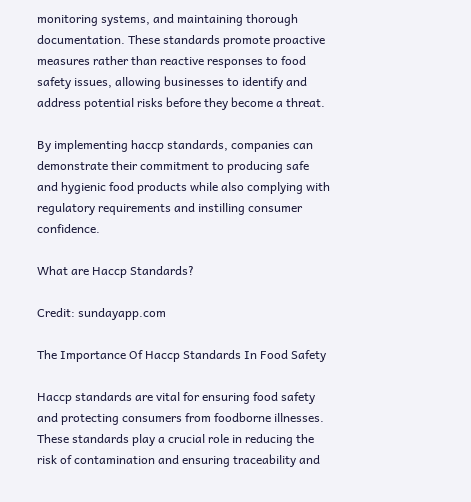monitoring systems, and maintaining thorough documentation. These standards promote proactive measures rather than reactive responses to food safety issues, allowing businesses to identify and address potential risks before they become a threat.

By implementing haccp standards, companies can demonstrate their commitment to producing safe and hygienic food products while also complying with regulatory requirements and instilling consumer confidence.

What are Haccp Standards?

Credit: sundayapp.com

The Importance Of Haccp Standards In Food Safety

Haccp standards are vital for ensuring food safety and protecting consumers from foodborne illnesses. These standards play a crucial role in reducing the risk of contamination and ensuring traceability and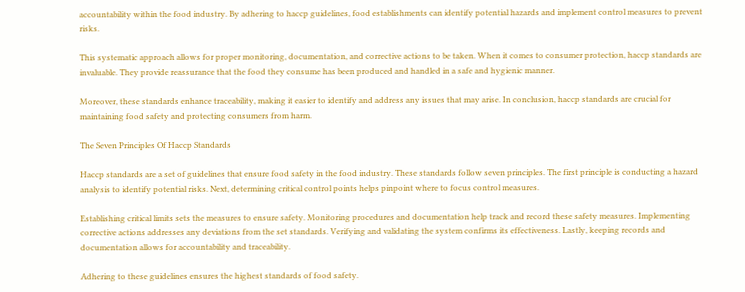accountability within the food industry. By adhering to haccp guidelines, food establishments can identify potential hazards and implement control measures to prevent risks.

This systematic approach allows for proper monitoring, documentation, and corrective actions to be taken. When it comes to consumer protection, haccp standards are invaluable. They provide reassurance that the food they consume has been produced and handled in a safe and hygienic manner.

Moreover, these standards enhance traceability, making it easier to identify and address any issues that may arise. In conclusion, haccp standards are crucial for maintaining food safety and protecting consumers from harm.

The Seven Principles Of Haccp Standards

Haccp standards are a set of guidelines that ensure food safety in the food industry. These standards follow seven principles. The first principle is conducting a hazard analysis to identify potential risks. Next, determining critical control points helps pinpoint where to focus control measures.

Establishing critical limits sets the measures to ensure safety. Monitoring procedures and documentation help track and record these safety measures. Implementing corrective actions addresses any deviations from the set standards. Verifying and validating the system confirms its effectiveness. Lastly, keeping records and documentation allows for accountability and traceability.

Adhering to these guidelines ensures the highest standards of food safety.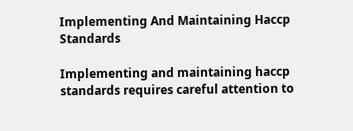Implementing And Maintaining Haccp Standards

Implementing and maintaining haccp standards requires careful attention to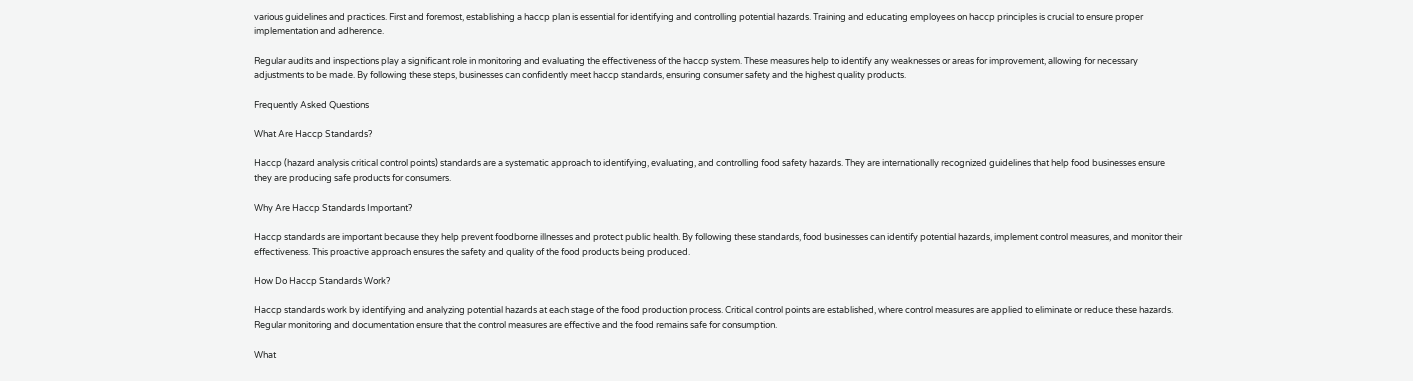various guidelines and practices. First and foremost, establishing a haccp plan is essential for identifying and controlling potential hazards. Training and educating employees on haccp principles is crucial to ensure proper implementation and adherence.

Regular audits and inspections play a significant role in monitoring and evaluating the effectiveness of the haccp system. These measures help to identify any weaknesses or areas for improvement, allowing for necessary adjustments to be made. By following these steps, businesses can confidently meet haccp standards, ensuring consumer safety and the highest quality products.

Frequently Asked Questions

What Are Haccp Standards?

Haccp (hazard analysis critical control points) standards are a systematic approach to identifying, evaluating, and controlling food safety hazards. They are internationally recognized guidelines that help food businesses ensure they are producing safe products for consumers.

Why Are Haccp Standards Important?

Haccp standards are important because they help prevent foodborne illnesses and protect public health. By following these standards, food businesses can identify potential hazards, implement control measures, and monitor their effectiveness. This proactive approach ensures the safety and quality of the food products being produced.

How Do Haccp Standards Work?

Haccp standards work by identifying and analyzing potential hazards at each stage of the food production process. Critical control points are established, where control measures are applied to eliminate or reduce these hazards. Regular monitoring and documentation ensure that the control measures are effective and the food remains safe for consumption.

What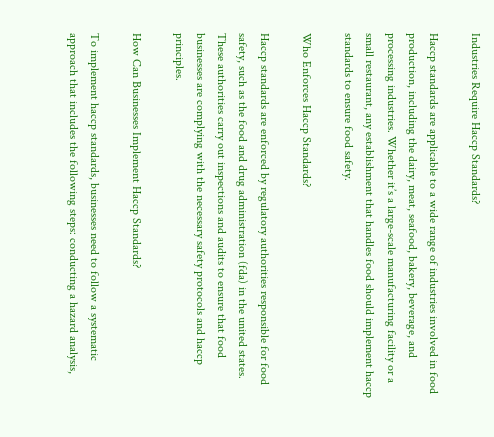Industries Require Haccp Standards?

Haccp standards are applicable to a wide range of industries involved in food production, including the dairy, meat, seafood, bakery, beverage, and processing industries. Whether it’s a large-scale manufacturing facility or a small restaurant, any establishment that handles food should implement haccp standards to ensure food safety.

Who Enforces Haccp Standards?

Haccp standards are enforced by regulatory authorities responsible for food safety, such as the food and drug administration (fda) in the united states. These authorities carry out inspections and audits to ensure that food businesses are complying with the necessary safety protocols and haccp principles.

How Can Businesses Implement Haccp Standards?

To implement haccp standards, businesses need to follow a systematic approach that includes the following steps: conducting a hazard analysis,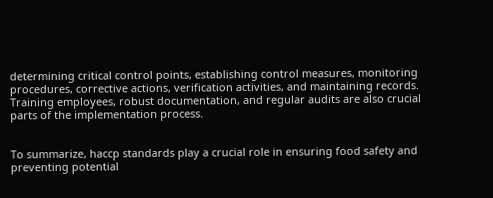determining critical control points, establishing control measures, monitoring procedures, corrective actions, verification activities, and maintaining records. Training employees, robust documentation, and regular audits are also crucial parts of the implementation process.


To summarize, haccp standards play a crucial role in ensuring food safety and preventing potential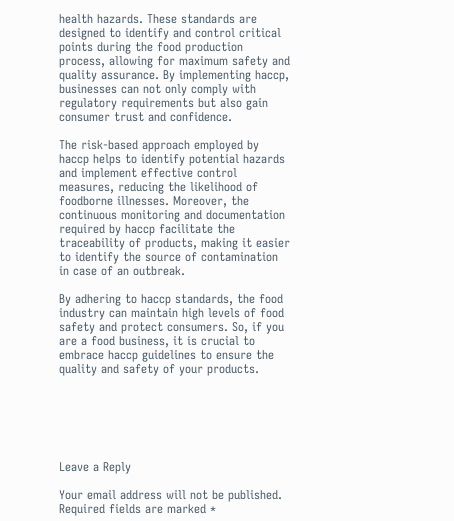health hazards. These standards are designed to identify and control critical points during the food production process, allowing for maximum safety and quality assurance. By implementing haccp, businesses can not only comply with regulatory requirements but also gain consumer trust and confidence.

The risk-based approach employed by haccp helps to identify potential hazards and implement effective control measures, reducing the likelihood of foodborne illnesses. Moreover, the continuous monitoring and documentation required by haccp facilitate the traceability of products, making it easier to identify the source of contamination in case of an outbreak.

By adhering to haccp standards, the food industry can maintain high levels of food safety and protect consumers. So, if you are a food business, it is crucial to embrace haccp guidelines to ensure the quality and safety of your products.






Leave a Reply

Your email address will not be published. Required fields are marked *